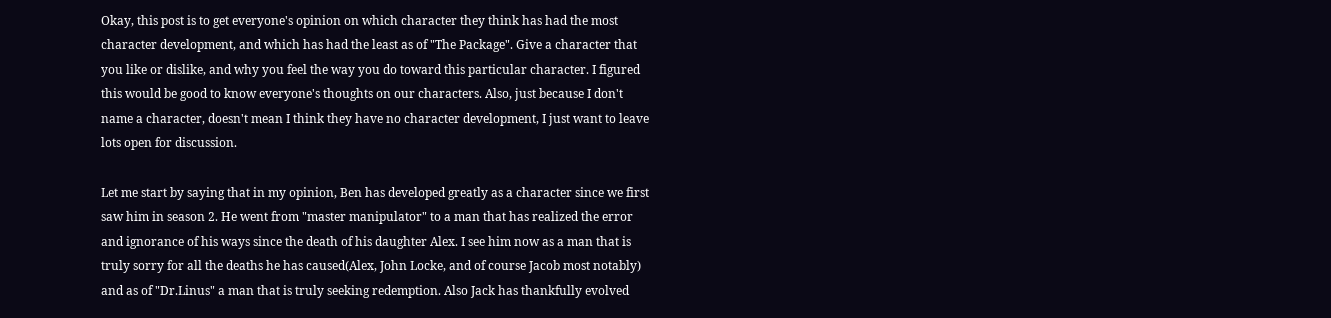Okay, this post is to get everyone's opinion on which character they think has had the most character development, and which has had the least as of "The Package". Give a character that you like or dislike, and why you feel the way you do toward this particular character. I figured this would be good to know everyone's thoughts on our characters. Also, just because I don't name a character, doesn't mean I think they have no character development, I just want to leave lots open for discussion.

Let me start by saying that in my opinion, Ben has developed greatly as a character since we first saw him in season 2. He went from "master manipulator" to a man that has realized the error and ignorance of his ways since the death of his daughter Alex. I see him now as a man that is truly sorry for all the deaths he has caused(Alex, John Locke, and of course Jacob most notably) and as of "Dr.Linus" a man that is truly seeking redemption. Also Jack has thankfully evolved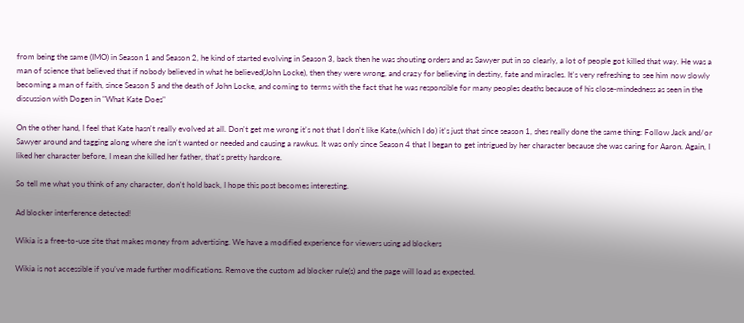from being the same (IMO) in Season 1 and Season 2, he kind of started evolving in Season 3, back then he was shouting orders and as Sawyer put in so clearly, a lot of people got killed that way. He was a man of science that believed that if nobody believed in what he believed(John Locke), then they were wrong, and crazy for believing in destiny, fate and miracles. It's very refreshing to see him now slowly becoming a man of faith, since Season 5 and the death of John Locke, and coming to terms with the fact that he was responsible for many peoples deaths because of his close-mindedness as seen in the discussion with Dogen in "What Kate Does"

On the other hand, I feel that Kate hasn't really evolved at all. Don't get me wrong it's not that I don't like Kate,(which I do) it's just that since season 1, shes really done the same thing: Follow Jack and/or Sawyer around and tagging along where she isn't wanted or needed and causing a rawkus. It was only since Season 4 that I began to get intrigued by her character because she was caring for Aaron. Again, I liked her character before, I mean she killed her father, that's pretty hardcore.

So tell me what you think of any character, don't hold back, I hope this post becomes interesting.

Ad blocker interference detected!

Wikia is a free-to-use site that makes money from advertising. We have a modified experience for viewers using ad blockers

Wikia is not accessible if you’ve made further modifications. Remove the custom ad blocker rule(s) and the page will load as expected.